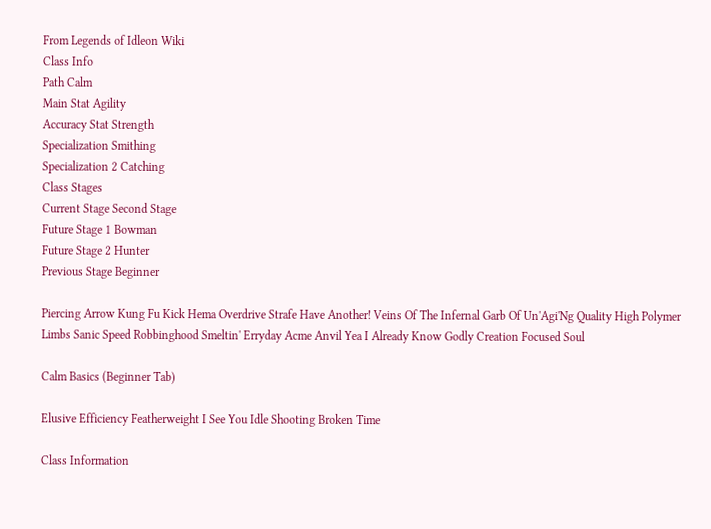From Legends of Idleon Wiki
Class Info
Path Calm
Main Stat Agility
Accuracy Stat Strength
Specialization Smithing
Specialization 2 Catching
Class Stages
Current Stage Second Stage
Future Stage 1 Bowman
Future Stage 2 Hunter
Previous Stage Beginner

Piercing Arrow Kung Fu Kick Hema Overdrive Strafe Have Another! Veins Of The Infernal Garb Of Un'Agi'Ng Quality High Polymer Limbs Sanic Speed Robbinghood Smeltin' Erryday Acme Anvil Yea I Already Know Godly Creation Focused Soul

Calm Basics (Beginner Tab)

Elusive Efficiency Featherweight I See You Idle Shooting Broken Time

Class Information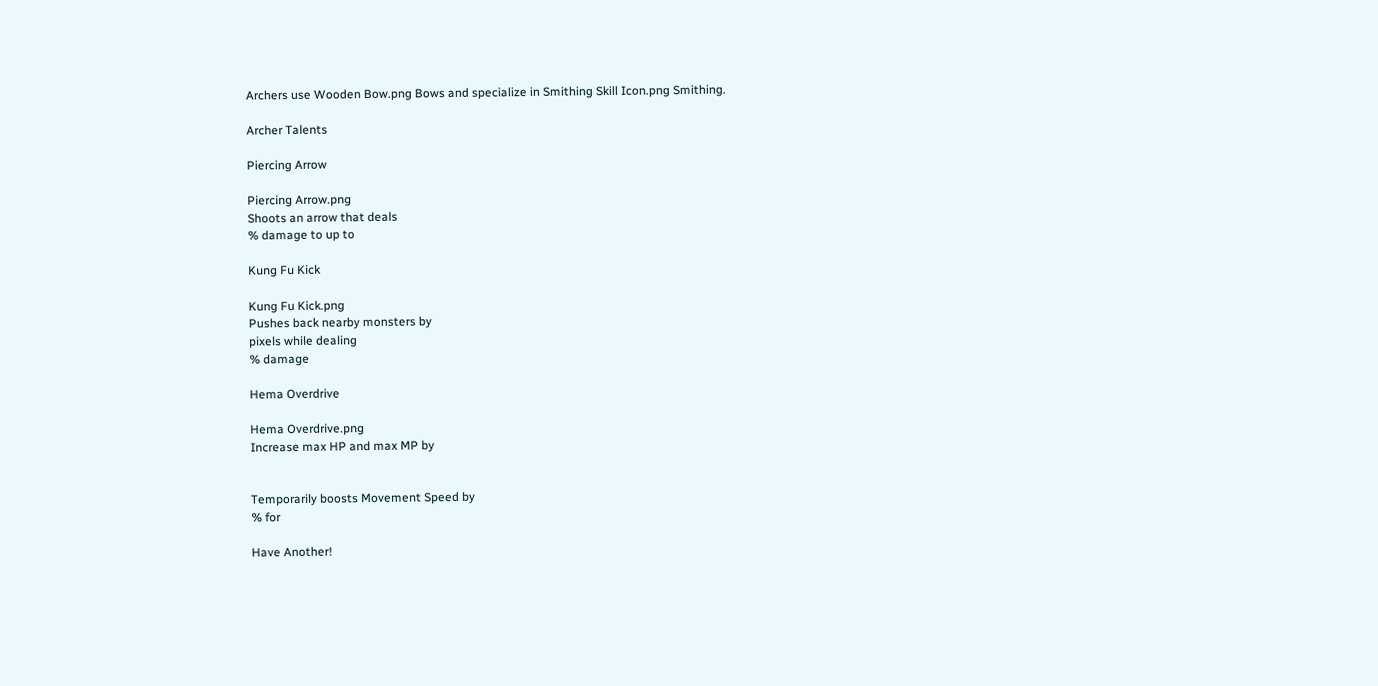Archers use Wooden Bow.png Bows and specialize in Smithing Skill Icon.png Smithing.

Archer Talents

Piercing Arrow

Piercing Arrow.png
Shoots an arrow that deals
% damage to up to

Kung Fu Kick

Kung Fu Kick.png
Pushes back nearby monsters by
pixels while dealing
% damage

Hema Overdrive

Hema Overdrive.png
Increase max HP and max MP by


Temporarily boosts Movement Speed by
% for

Have Another!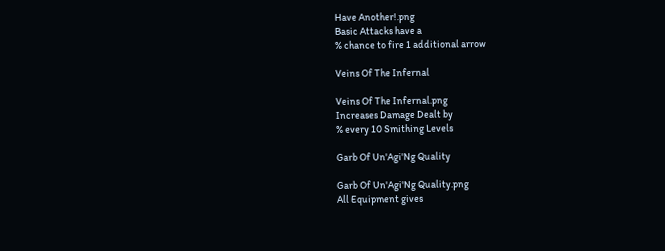Have Another!.png
Basic Attacks have a
% chance to fire 1 additional arrow

Veins Of The Infernal

Veins Of The Infernal.png
Increases Damage Dealt by
% every 10 Smithing Levels

Garb Of Un'Agi'Ng Quality

Garb Of Un'Agi'Ng Quality.png
All Equipment gives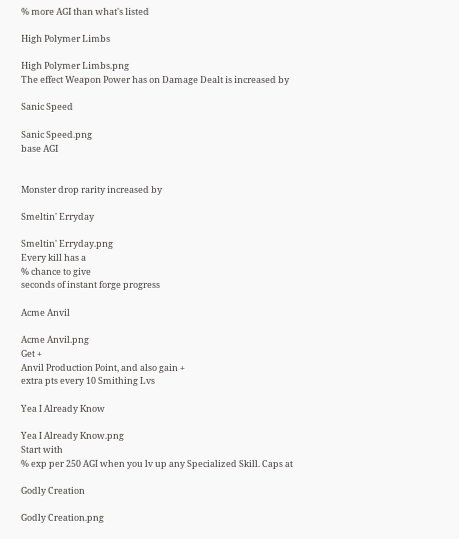% more AGI than what's listed

High Polymer Limbs

High Polymer Limbs.png
The effect Weapon Power has on Damage Dealt is increased by

Sanic Speed

Sanic Speed.png
base AGI


Monster drop rarity increased by

Smeltin' Erryday

Smeltin' Erryday.png
Every kill has a
% chance to give
seconds of instant forge progress

Acme Anvil

Acme Anvil.png
Get +
Anvil Production Point, and also gain +
extra pts every 10 Smithing Lvs

Yea I Already Know

Yea I Already Know.png
Start with
% exp per 250 AGI when you lv up any Specialized Skill. Caps at

Godly Creation

Godly Creation.png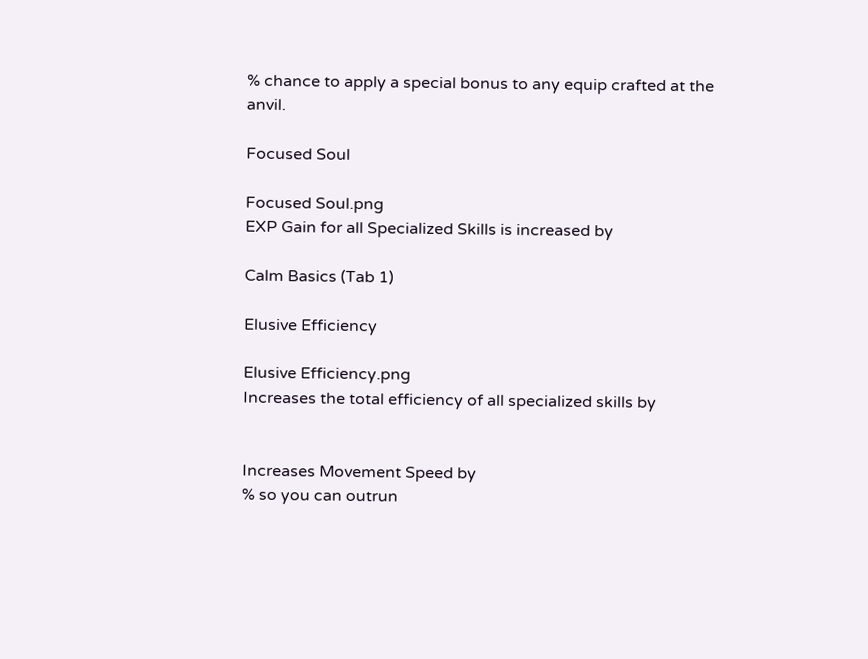% chance to apply a special bonus to any equip crafted at the anvil.

Focused Soul

Focused Soul.png
EXP Gain for all Specialized Skills is increased by

Calm Basics (Tab 1)

Elusive Efficiency

Elusive Efficiency.png
Increases the total efficiency of all specialized skills by


Increases Movement Speed by
% so you can outrun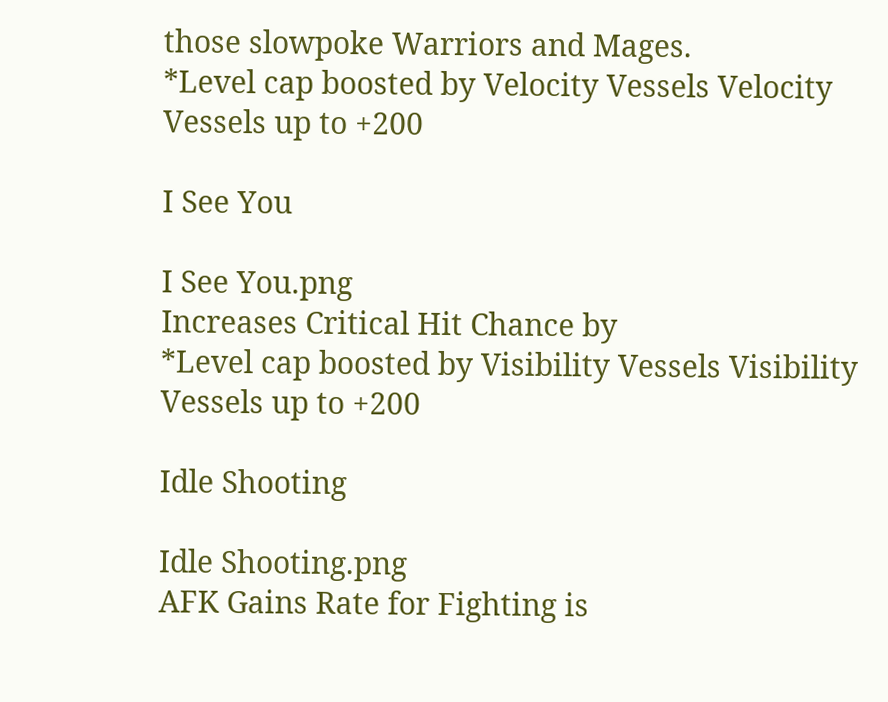those slowpoke Warriors and Mages.
*Level cap boosted by Velocity Vessels Velocity Vessels up to +200

I See You

I See You.png
Increases Critical Hit Chance by
*Level cap boosted by Visibility Vessels Visibility Vessels up to +200

Idle Shooting

Idle Shooting.png
AFK Gains Rate for Fighting is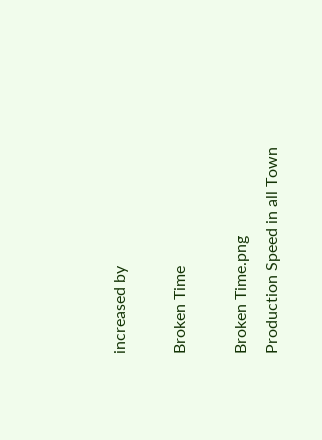increased by

Broken Time

Broken Time.png
Production Speed in all Town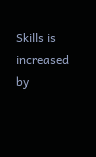Skills is increased by